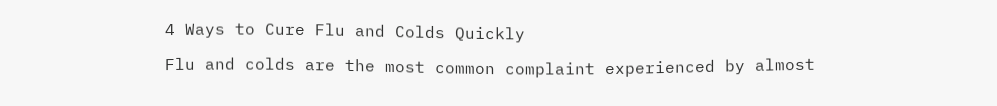4 Ways to Cure Flu and Colds Quickly

Flu and colds are the most common complaint experienced by almost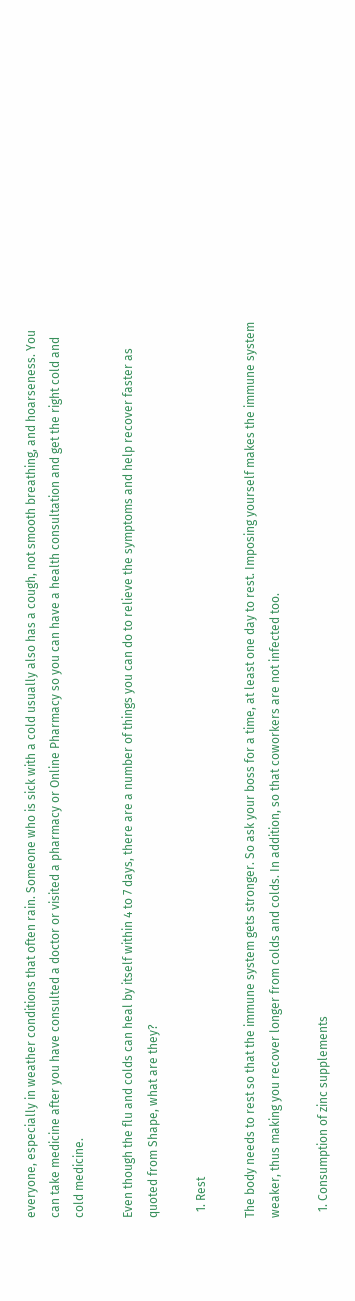everyone, especially in weather conditions that often rain. Someone who is sick with a cold usually also has a cough, not smooth breathing, and hoarseness. You can take medicine after you have consulted a doctor or visited a pharmacy or Online Pharmacy so you can have a health consultation and get the right cold and cold medicine.

Even though the flu and colds can heal by itself within 4 to 7 days, there are a number of things you can do to relieve the symptoms and help recover faster as quoted from Shape, what are they?

  1. Rest

The body needs to rest so that the immune system gets stronger. So ask your boss for a time, at least one day to rest. Imposing yourself makes the immune system weaker, thus making you recover longer from colds and colds. In addition, so that coworkers are not infected too.

  1. Consumption of zinc supplements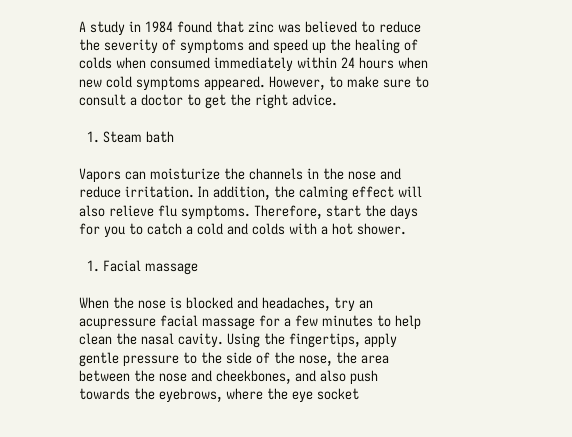A study in 1984 found that zinc was believed to reduce the severity of symptoms and speed up the healing of colds when consumed immediately within 24 hours when new cold symptoms appeared. However, to make sure to consult a doctor to get the right advice.

  1. Steam bath

Vapors can moisturize the channels in the nose and reduce irritation. In addition, the calming effect will also relieve flu symptoms. Therefore, start the days for you to catch a cold and colds with a hot shower.

  1. Facial massage

When the nose is blocked and headaches, try an acupressure facial massage for a few minutes to help clean the nasal cavity. Using the fingertips, apply gentle pressure to the side of the nose, the area between the nose and cheekbones, and also push towards the eyebrows, where the eye socket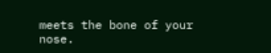meets the bone of your nose.